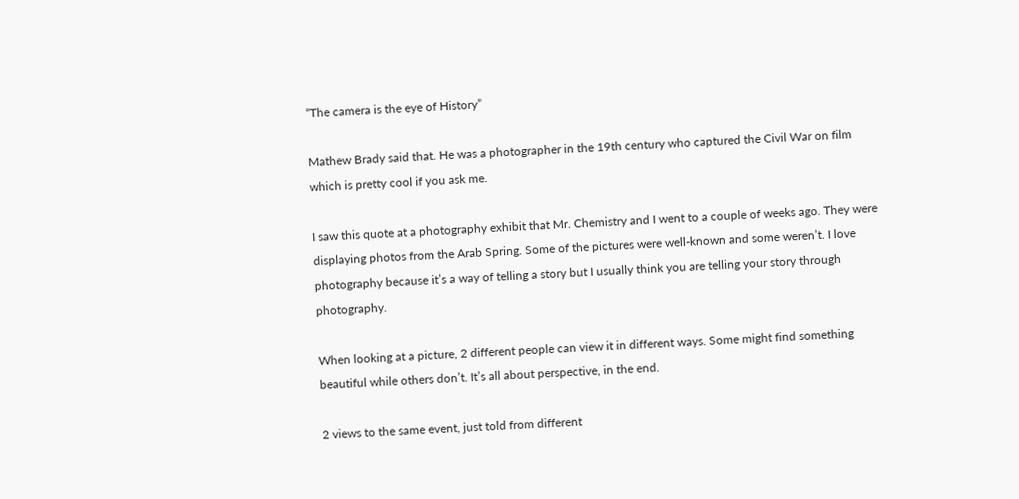“The camera is the eye of History”

Mathew Brady said that. He was a photographer in the 19th century who captured the Civil War on film which is pretty cool if you ask me.

I saw this quote at a photography exhibit that Mr. Chemistry and I went to a couple of weeks ago. They were displaying photos from the Arab Spring. Some of the pictures were well-known and some weren’t. I love photography because it’s a way of telling a story but I usually think you are telling your story through photography.

When looking at a picture, 2 different people can view it in different ways. Some might find something beautiful while others don’t. It’s all about perspective, in the end.

2 views to the same event, just told from different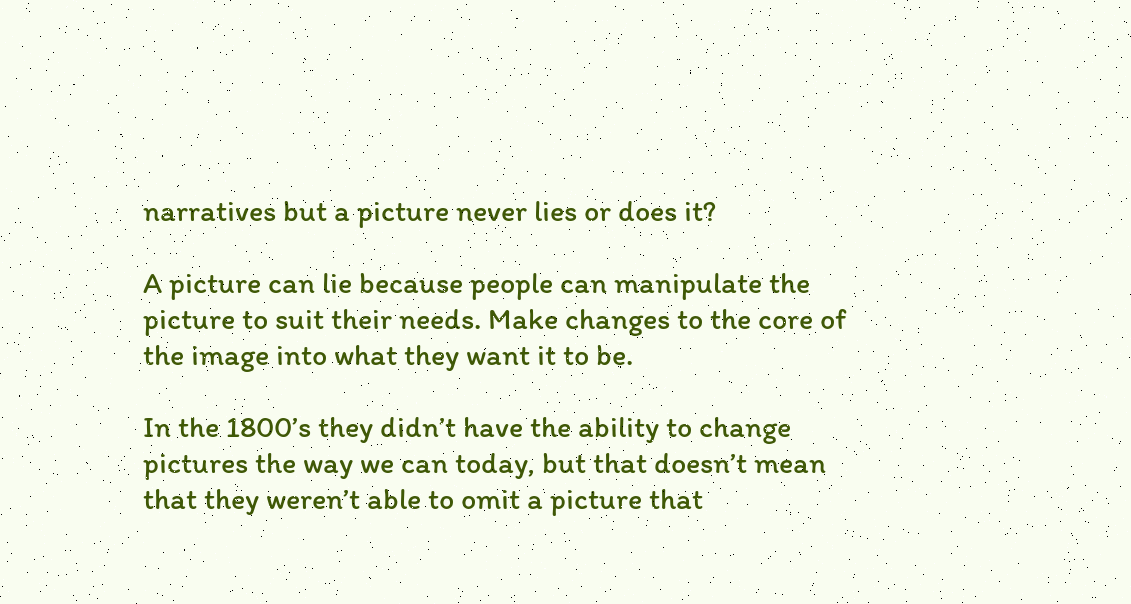narratives but a picture never lies or does it?

A picture can lie because people can manipulate the picture to suit their needs. Make changes to the core of the image into what they want it to be.

In the 1800’s they didn’t have the ability to change pictures the way we can today, but that doesn’t mean that they weren’t able to omit a picture that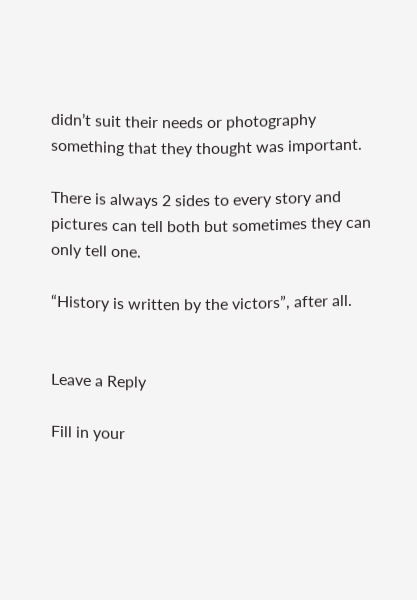didn’t suit their needs or photography something that they thought was important.

There is always 2 sides to every story and pictures can tell both but sometimes they can only tell one.

“History is written by the victors”, after all.


Leave a Reply

Fill in your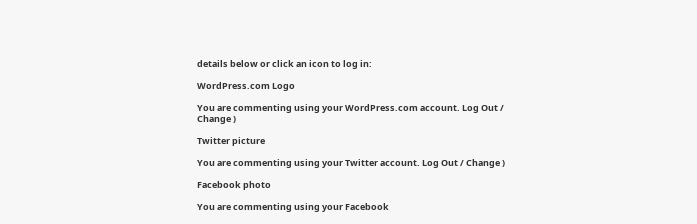details below or click an icon to log in:

WordPress.com Logo

You are commenting using your WordPress.com account. Log Out / Change )

Twitter picture

You are commenting using your Twitter account. Log Out / Change )

Facebook photo

You are commenting using your Facebook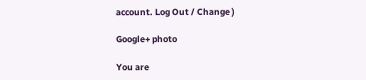account. Log Out / Change )

Google+ photo

You are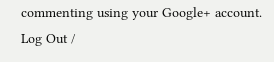commenting using your Google+ account. Log Out /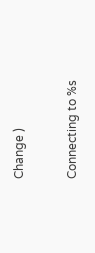Change )

Connecting to %s